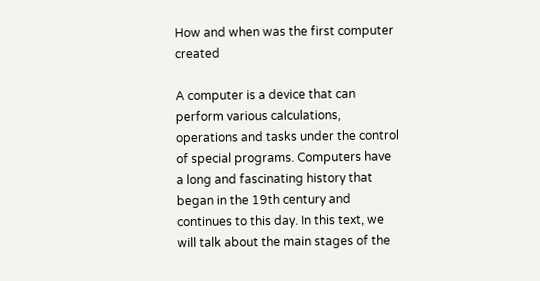How and when was the first computer created

A computer is a device that can perform various calculations, operations and tasks under the control of special programs. Computers have a long and fascinating history that began in the 19th century and continues to this day. In this text, we will talk about the main stages of the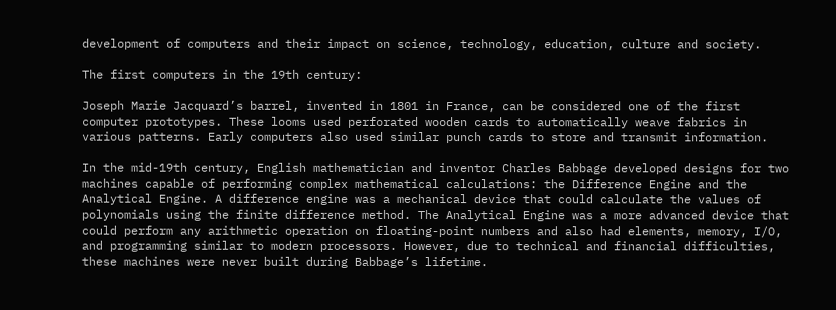development of computers and their impact on science, technology, education, culture and society.

The first computers in the 19th century:

Joseph Marie Jacquard’s barrel, invented in 1801 in France, can be considered one of the first computer prototypes. These looms used perforated wooden cards to automatically weave fabrics in various patterns. Early computers also used similar punch cards to store and transmit information.

In the mid-19th century, English mathematician and inventor Charles Babbage developed designs for two machines capable of performing complex mathematical calculations: the Difference Engine and the Analytical Engine. A difference engine was a mechanical device that could calculate the values of polynomials using the finite difference method. The Analytical Engine was a more advanced device that could perform any arithmetic operation on floating-point numbers and also had elements, memory, I/O, and programming similar to modern processors. However, due to technical and financial difficulties, these machines were never built during Babbage’s lifetime.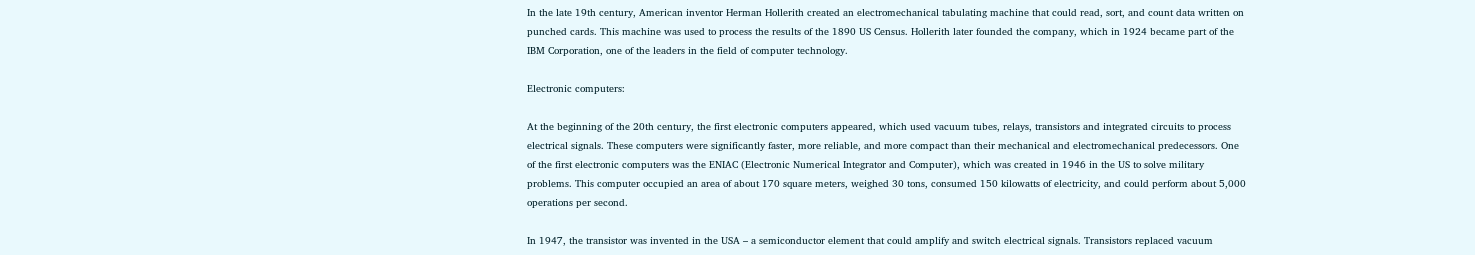In the late 19th century, American inventor Herman Hollerith created an electromechanical tabulating machine that could read, sort, and count data written on punched cards. This machine was used to process the results of the 1890 US Census. Hollerith later founded the company, which in 1924 became part of the IBM Corporation, one of the leaders in the field of computer technology.

Electronic computers:

At the beginning of the 20th century, the first electronic computers appeared, which used vacuum tubes, relays, transistors and integrated circuits to process electrical signals. These computers were significantly faster, more reliable, and more compact than their mechanical and electromechanical predecessors. One of the first electronic computers was the ENIAC (Electronic Numerical Integrator and Computer), which was created in 1946 in the US to solve military problems. This computer occupied an area of about 170 square meters, weighed 30 tons, consumed 150 kilowatts of electricity, and could perform about 5,000 operations per second.

In 1947, the transistor was invented in the USA – a semiconductor element that could amplify and switch electrical signals. Transistors replaced vacuum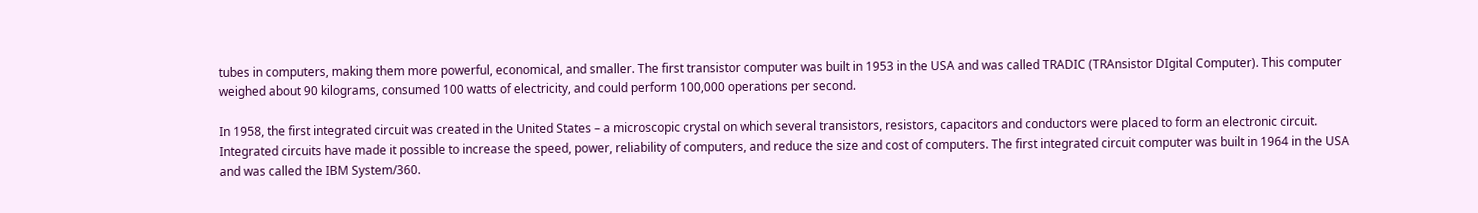tubes in computers, making them more powerful, economical, and smaller. The first transistor computer was built in 1953 in the USA and was called TRADIC (TRAnsistor DIgital Computer). This computer weighed about 90 kilograms, consumed 100 watts of electricity, and could perform 100,000 operations per second.

In 1958, the first integrated circuit was created in the United States – a microscopic crystal on which several transistors, resistors, capacitors and conductors were placed to form an electronic circuit. Integrated circuits have made it possible to increase the speed, power, reliability of computers, and reduce the size and cost of computers. The first integrated circuit computer was built in 1964 in the USA and was called the IBM System/360.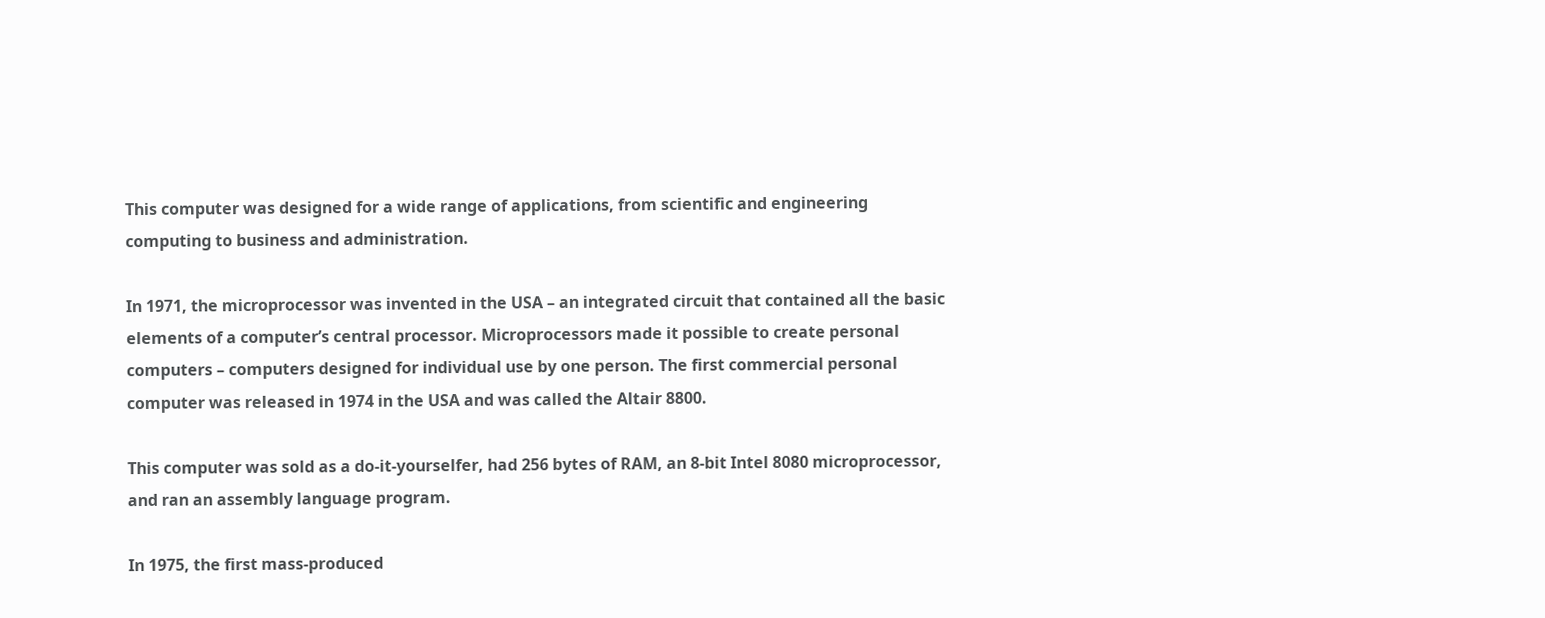This computer was designed for a wide range of applications, from scientific and engineering computing to business and administration.

In 1971, the microprocessor was invented in the USA – an integrated circuit that contained all the basic elements of a computer’s central processor. Microprocessors made it possible to create personal computers – computers designed for individual use by one person. The first commercial personal computer was released in 1974 in the USA and was called the Altair 8800.

This computer was sold as a do-it-yourselfer, had 256 bytes of RAM, an 8-bit Intel 8080 microprocessor, and ran an assembly language program.

In 1975, the first mass-produced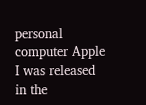personal computer Apple I was released in the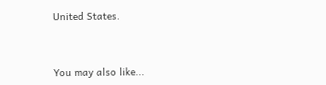United States.



You may also like...